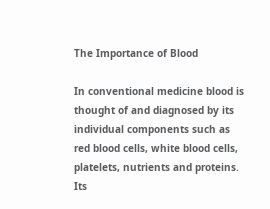The Importance of Blood

In conventional medicine blood is thought of and diagnosed by its individual components such as red blood cells, white blood cells, platelets, nutrients and proteins. Its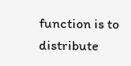function is to distribute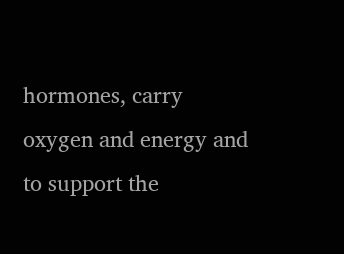hormones, carry oxygen and energy and to support the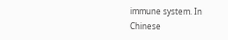immune system. In Chinese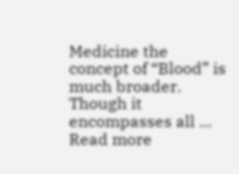Medicine the concept of “Blood” is much broader. Though it encompasses all … Read more